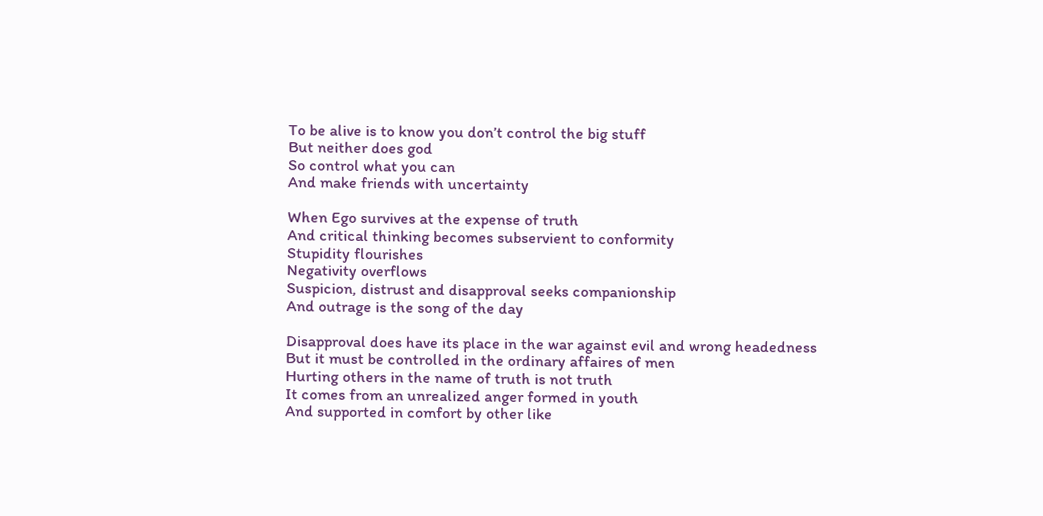To be alive is to know you don’t control the big stuff
But neither does god
So control what you can
And make friends with uncertainty

When Ego survives at the expense of truth
And critical thinking becomes subservient to conformity
Stupidity flourishes
Negativity overflows
Suspicion, distrust and disapproval seeks companionship
And outrage is the song of the day

Disapproval does have its place in the war against evil and wrong headedness
But it must be controlled in the ordinary affaires of men
Hurting others in the name of truth is not truth
It comes from an unrealized anger formed in youth
And supported in comfort by other like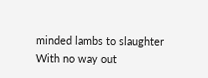minded lambs to slaughter
With no way out